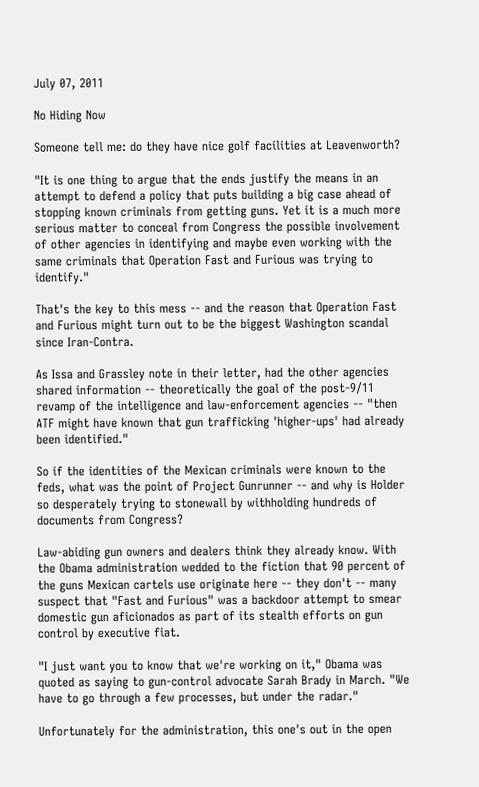July 07, 2011

No Hiding Now

Someone tell me: do they have nice golf facilities at Leavenworth?

"It is one thing to argue that the ends justify the means in an attempt to defend a policy that puts building a big case ahead of stopping known criminals from getting guns. Yet it is a much more serious matter to conceal from Congress the possible involvement of other agencies in identifying and maybe even working with the same criminals that Operation Fast and Furious was trying to identify."

That's the key to this mess -- and the reason that Operation Fast and Furious might turn out to be the biggest Washington scandal since Iran-Contra.

As Issa and Grassley note in their letter, had the other agencies shared information -- theoretically the goal of the post-9/11 revamp of the intelligence and law-enforcement agencies -- "then ATF might have known that gun trafficking 'higher-ups' had already been identified."

So if the identities of the Mexican criminals were known to the feds, what was the point of Project Gunrunner -- and why is Holder so desperately trying to stonewall by withholding hundreds of documents from Congress?

Law-abiding gun owners and dealers think they already know. With the Obama administration wedded to the fiction that 90 percent of the guns Mexican cartels use originate here -- they don't -- many suspect that "Fast and Furious" was a backdoor attempt to smear domestic gun aficionados as part of its stealth efforts on gun control by executive fiat.

"I just want you to know that we're working on it," Obama was quoted as saying to gun-control advocate Sarah Brady in March. "We have to go through a few processes, but under the radar."

Unfortunately for the administration, this one's out in the open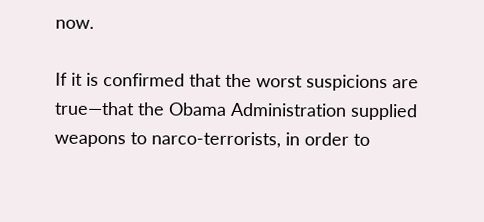now.

If it is confirmed that the worst suspicions are true—that the Obama Administration supplied weapons to narco-terrorists, in order to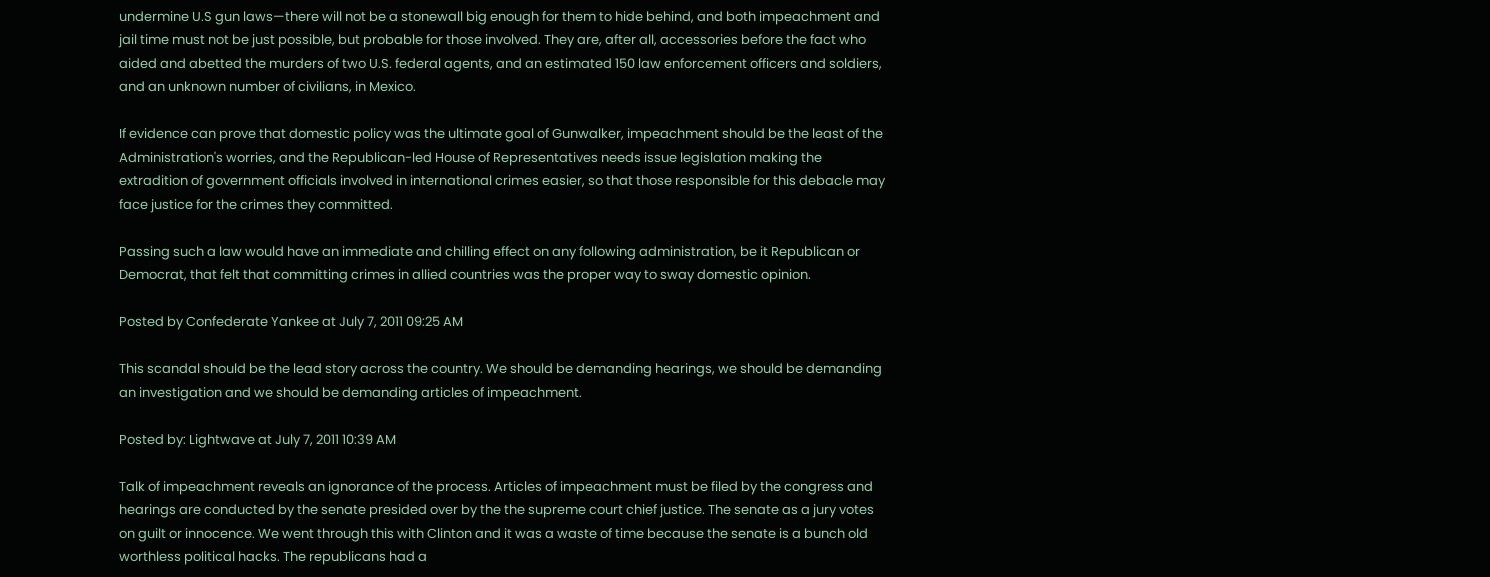undermine U.S gun laws—there will not be a stonewall big enough for them to hide behind, and both impeachment and jail time must not be just possible, but probable for those involved. They are, after all, accessories before the fact who aided and abetted the murders of two U.S. federal agents, and an estimated 150 law enforcement officers and soldiers, and an unknown number of civilians, in Mexico.

If evidence can prove that domestic policy was the ultimate goal of Gunwalker, impeachment should be the least of the Administration's worries, and the Republican-led House of Representatives needs issue legislation making the extradition of government officials involved in international crimes easier, so that those responsible for this debacle may face justice for the crimes they committed.

Passing such a law would have an immediate and chilling effect on any following administration, be it Republican or Democrat, that felt that committing crimes in allied countries was the proper way to sway domestic opinion.

Posted by Confederate Yankee at July 7, 2011 09:25 AM

This scandal should be the lead story across the country. We should be demanding hearings, we should be demanding an investigation and we should be demanding articles of impeachment.

Posted by: Lightwave at July 7, 2011 10:39 AM

Talk of impeachment reveals an ignorance of the process. Articles of impeachment must be filed by the congress and hearings are conducted by the senate presided over by the the supreme court chief justice. The senate as a jury votes on guilt or innocence. We went through this with Clinton and it was a waste of time because the senate is a bunch old worthless political hacks. The republicans had a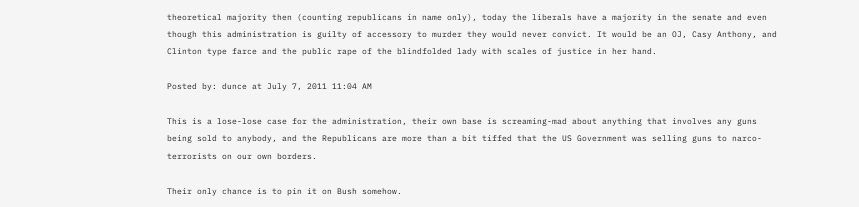theoretical majority then (counting republicans in name only), today the liberals have a majority in the senate and even though this administration is guilty of accessory to murder they would never convict. It would be an OJ, Casy Anthony, and Clinton type farce and the public rape of the blindfolded lady with scales of justice in her hand.

Posted by: dunce at July 7, 2011 11:04 AM

This is a lose-lose case for the administration, their own base is screaming-mad about anything that involves any guns being sold to anybody, and the Republicans are more than a bit tiffed that the US Government was selling guns to narco-terrorists on our own borders.

Their only chance is to pin it on Bush somehow.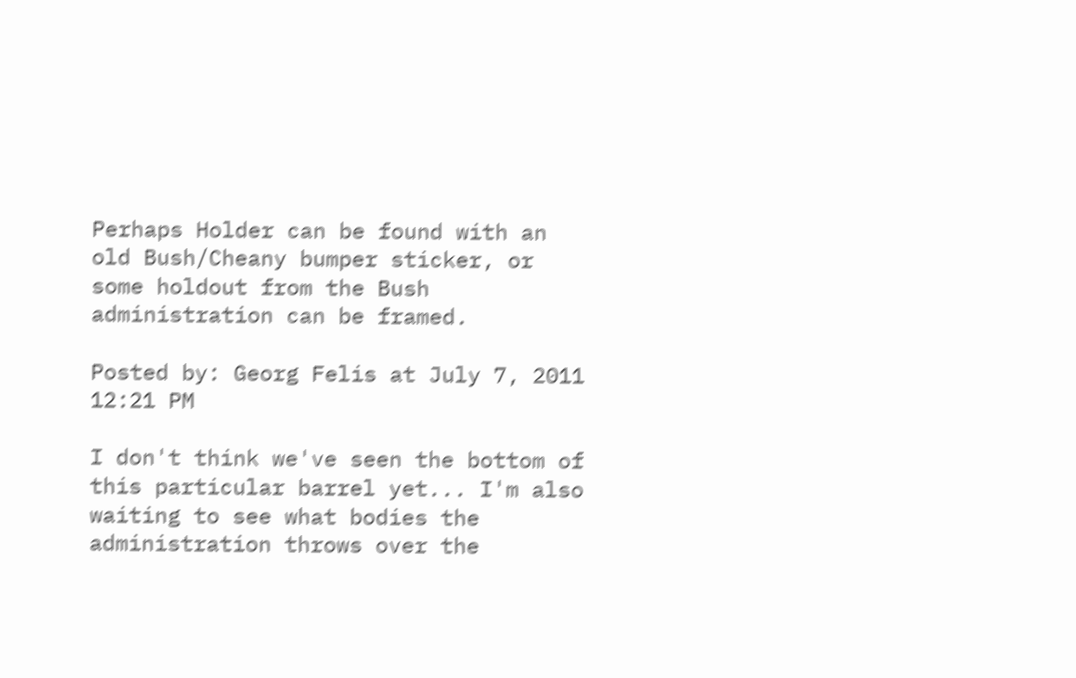Perhaps Holder can be found with an old Bush/Cheany bumper sticker, or some holdout from the Bush administration can be framed.

Posted by: Georg Felis at July 7, 2011 12:21 PM

I don't think we've seen the bottom of this particular barrel yet... I'm also waiting to see what bodies the administration throws over the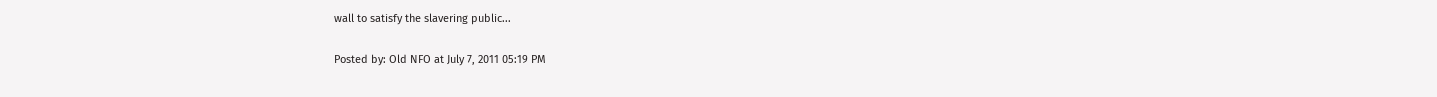wall to satisfy the slavering public...

Posted by: Old NFO at July 7, 2011 05:19 PM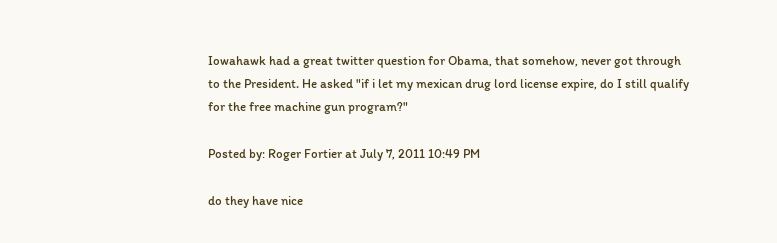Iowahawk had a great twitter question for Obama, that somehow, never got through to the President. He asked "if i let my mexican drug lord license expire, do I still qualify for the free machine gun program?"

Posted by: Roger Fortier at July 7, 2011 10:49 PM

do they have nice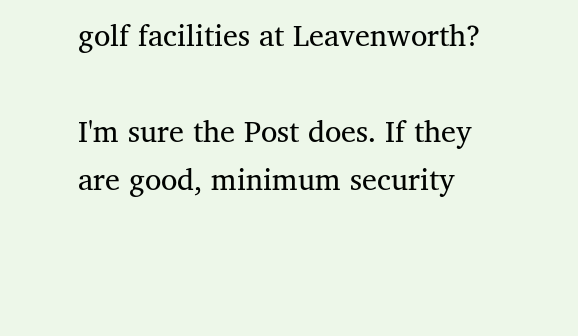golf facilities at Leavenworth?

I'm sure the Post does. If they are good, minimum security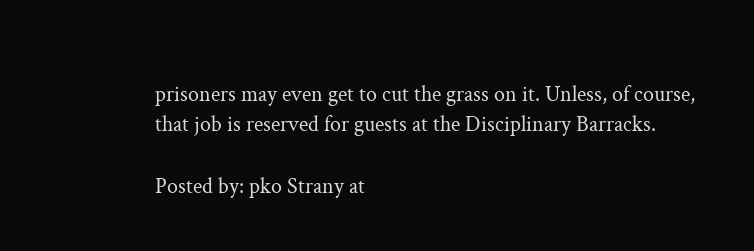prisoners may even get to cut the grass on it. Unless, of course, that job is reserved for guests at the Disciplinary Barracks.

Posted by: pko Strany at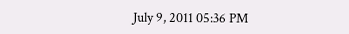July 9, 2011 05:36 PM